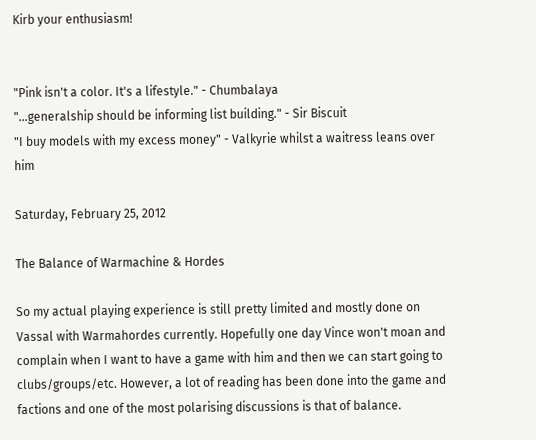Kirb your enthusiasm!


"Pink isn't a color. It's a lifestyle." - Chumbalaya
"...generalship should be informing list building." - Sir Biscuit
"I buy models with my excess money" - Valkyrie whilst a waitress leans over him

Saturday, February 25, 2012

The Balance of Warmachine & Hordes

So my actual playing experience is still pretty limited and mostly done on Vassal with Warmahordes currently. Hopefully one day Vince won't moan and complain when I want to have a game with him and then we can start going to clubs/groups/etc. However, a lot of reading has been done into the game and factions and one of the most polarising discussions is that of balance.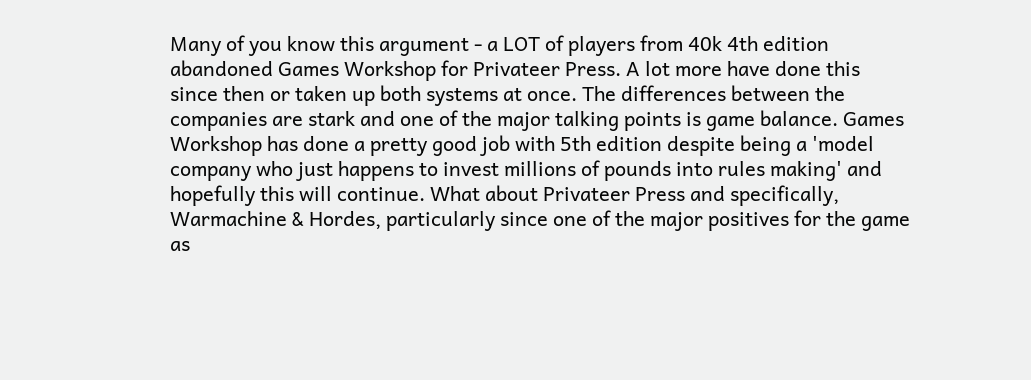Many of you know this argument - a LOT of players from 40k 4th edition abandoned Games Workshop for Privateer Press. A lot more have done this since then or taken up both systems at once. The differences between the companies are stark and one of the major talking points is game balance. Games Workshop has done a pretty good job with 5th edition despite being a 'model company who just happens to invest millions of pounds into rules making' and hopefully this will continue. What about Privateer Press and specifically, Warmachine & Hordes, particularly since one of the major positives for the game as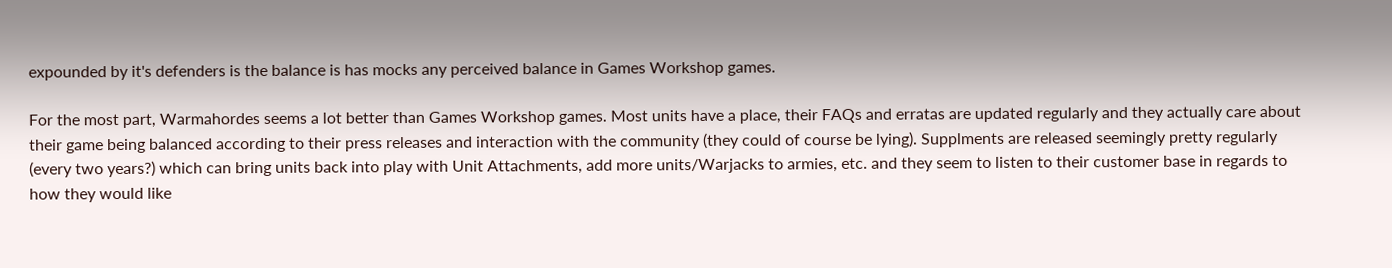expounded by it's defenders is the balance is has mocks any perceived balance in Games Workshop games.

For the most part, Warmahordes seems a lot better than Games Workshop games. Most units have a place, their FAQs and erratas are updated regularly and they actually care about their game being balanced according to their press releases and interaction with the community (they could of course be lying). Supplments are released seemingly pretty regularly (every two years?) which can bring units back into play with Unit Attachments, add more units/Warjacks to armies, etc. and they seem to listen to their customer base in regards to how they would like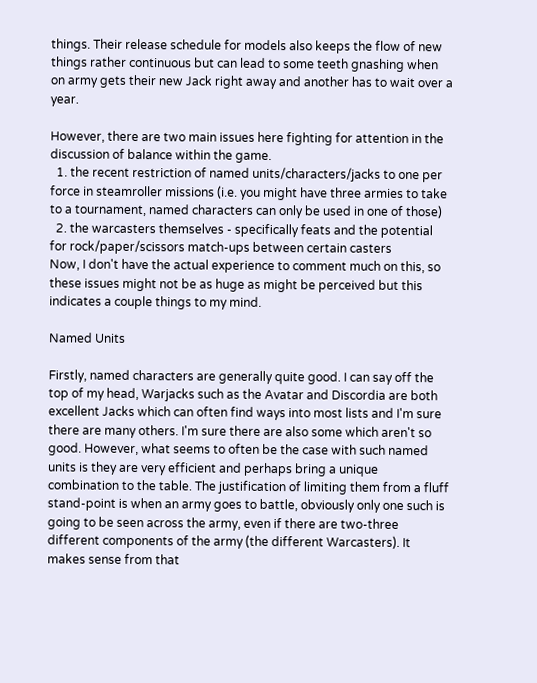things. Their release schedule for models also keeps the flow of new things rather continuous but can lead to some teeth gnashing when on army gets their new Jack right away and another has to wait over a year.

However, there are two main issues here fighting for attention in the discussion of balance within the game.
  1. the recent restriction of named units/characters/jacks to one per force in steamroller missions (i.e. you might have three armies to take to a tournament, named characters can only be used in one of those)
  2. the warcasters themselves - specifically feats and the potential for rock/paper/scissors match-ups between certain casters
Now, I don't have the actual experience to comment much on this, so these issues might not be as huge as might be perceived but this indicates a couple things to my mind.

Named Units

Firstly, named characters are generally quite good. I can say off the top of my head, Warjacks such as the Avatar and Discordia are both excellent Jacks which can often find ways into most lists and I'm sure there are many others. I'm sure there are also some which aren't so good. However, what seems to often be the case with such named units is they are very efficient and perhaps bring a unique combination to the table. The justification of limiting them from a fluff stand-point is when an army goes to battle, obviously only one such is going to be seen across the army, even if there are two-three different components of the army (the different Warcasters). It makes sense from that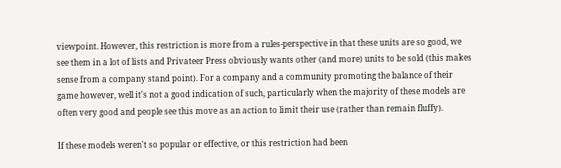viewpoint. However, this restriction is more from a rules-perspective in that these units are so good, we see them in a lot of lists and Privateer Press obviously wants other (and more) units to be sold (this makes sense from a company stand point). For a company and a community promoting the balance of their game however, well it's not a good indication of such, particularly when the majority of these models are often very good and people see this move as an action to limit their use (rather than remain fluffy).

If these models weren't so popular or effective, or this restriction had been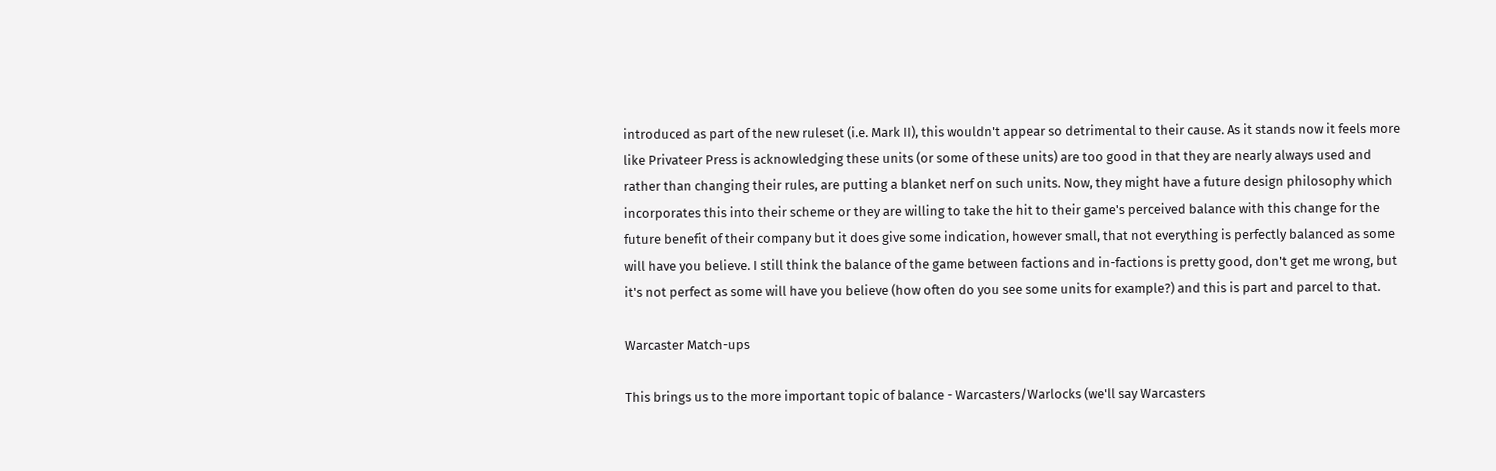introduced as part of the new ruleset (i.e. Mark II), this wouldn't appear so detrimental to their cause. As it stands now it feels more like Privateer Press is acknowledging these units (or some of these units) are too good in that they are nearly always used and rather than changing their rules, are putting a blanket nerf on such units. Now, they might have a future design philosophy which incorporates this into their scheme or they are willing to take the hit to their game's perceived balance with this change for the future benefit of their company but it does give some indication, however small, that not everything is perfectly balanced as some will have you believe. I still think the balance of the game between factions and in-factions is pretty good, don't get me wrong, but it's not perfect as some will have you believe (how often do you see some units for example?) and this is part and parcel to that.

Warcaster Match-ups

This brings us to the more important topic of balance - Warcasters/Warlocks (we'll say Warcasters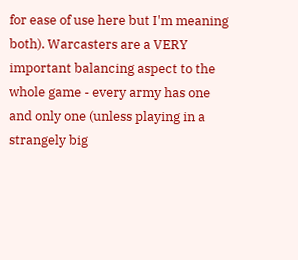for ease of use here but I'm meaning both). Warcasters are a VERY important balancing aspect to the whole game - every army has one and only one (unless playing in a strangely big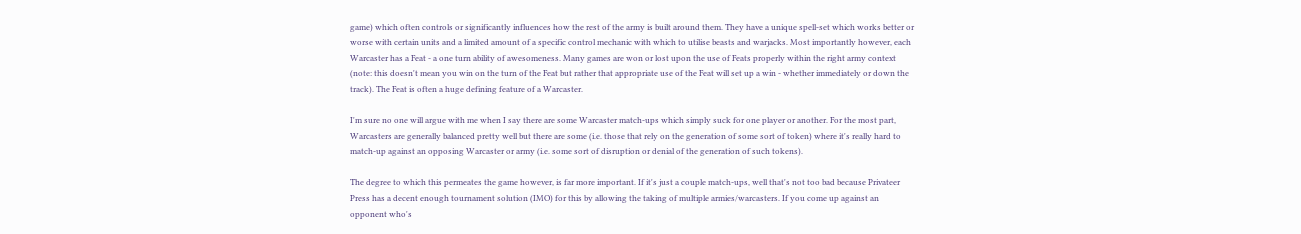game) which often controls or significantly influences how the rest of the army is built around them. They have a unique spell-set which works better or worse with certain units and a limited amount of a specific control mechanic with which to utilise beasts and warjacks. Most importantly however, each Warcaster has a Feat - a one turn ability of awesomeness. Many games are won or lost upon the use of Feats properly within the right army context (note: this doesn't mean you win on the turn of the Feat but rather that appropriate use of the Feat will set up a win - whether immediately or down the track). The Feat is often a huge defining feature of a Warcaster.

I'm sure no one will argue with me when I say there are some Warcaster match-ups which simply suck for one player or another. For the most part, Warcasters are generally balanced pretty well but there are some (i.e. those that rely on the generation of some sort of token) where it's really hard to match-up against an opposing Warcaster or army (i.e. some sort of disruption or denial of the generation of such tokens).

The degree to which this permeates the game however, is far more important. If it's just a couple match-ups, well that's not too bad because Privateer Press has a decent enough tournament solution (IMO) for this by allowing the taking of multiple armies/warcasters. If you come up against an opponent who's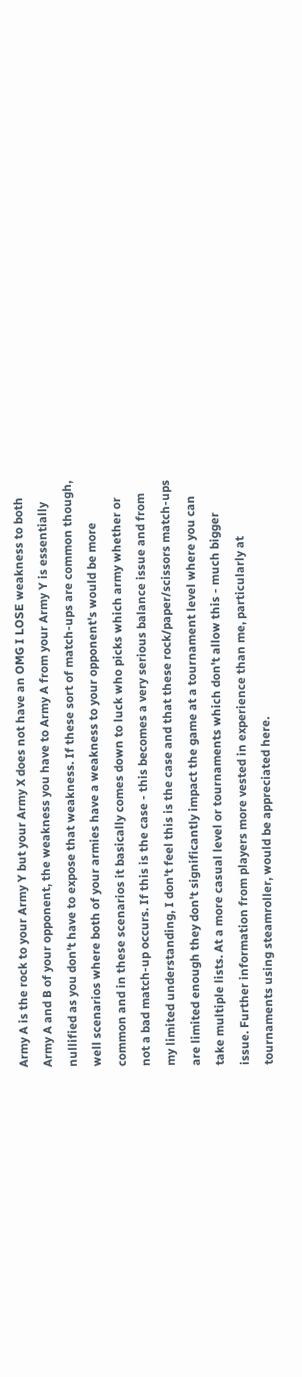Army A is the rock to your Army Y but your Army X does not have an OMG I LOSE weakness to both Army A and B of your opponent, the weakness you have to Army A from your Army Y is essentially nullified as you don't have to expose that weakness. If these sort of match-ups are common though, well scenarios where both of your armies have a weakness to your opponent's would be more common and in these scenarios it basically comes down to luck who picks which army whether or not a bad match-up occurs. If this is the case - this becomes a very serious balance issue and from my limited understanding, I don't feel this is the case and that these rock/paper/scissors match-ups are limited enough they don't significantly impact the game at a tournament level where you can take multiple lists. At a more casual level or tournaments which don't allow this - much bigger issue. Further information from players more vested in experience than me, particularly at tournaments using steamroller, would be appreciated here.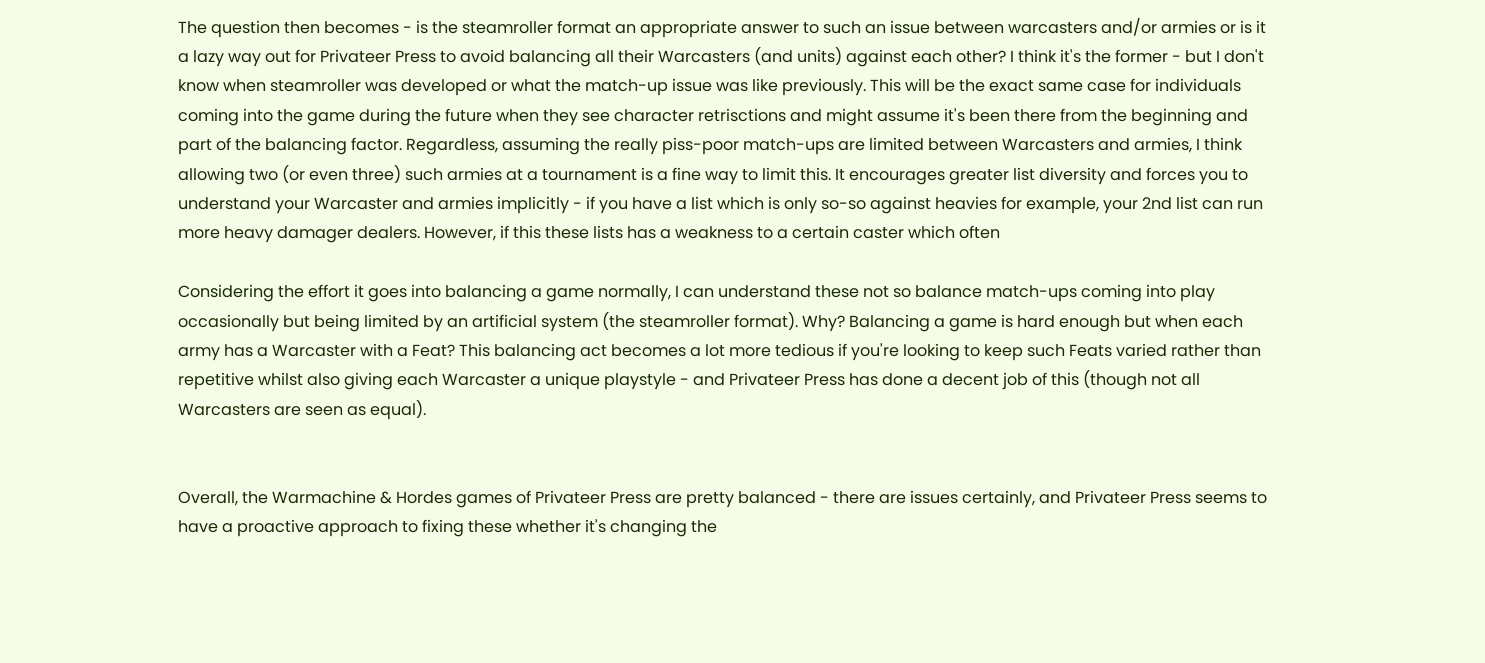The question then becomes - is the steamroller format an appropriate answer to such an issue between warcasters and/or armies or is it a lazy way out for Privateer Press to avoid balancing all their Warcasters (and units) against each other? I think it's the former - but I don't know when steamroller was developed or what the match-up issue was like previously. This will be the exact same case for individuals coming into the game during the future when they see character retrisctions and might assume it's been there from the beginning and part of the balancing factor. Regardless, assuming the really piss-poor match-ups are limited between Warcasters and armies, I think allowing two (or even three) such armies at a tournament is a fine way to limit this. It encourages greater list diversity and forces you to understand your Warcaster and armies implicitly - if you have a list which is only so-so against heavies for example, your 2nd list can run more heavy damager dealers. However, if this these lists has a weakness to a certain caster which often

Considering the effort it goes into balancing a game normally, I can understand these not so balance match-ups coming into play occasionally but being limited by an artificial system (the steamroller format). Why? Balancing a game is hard enough but when each army has a Warcaster with a Feat? This balancing act becomes a lot more tedious if you're looking to keep such Feats varied rather than repetitive whilst also giving each Warcaster a unique playstyle - and Privateer Press has done a decent job of this (though not all Warcasters are seen as equal).


Overall, the Warmachine & Hordes games of Privateer Press are pretty balanced - there are issues certainly, and Privateer Press seems to have a proactive approach to fixing these whether it's changing the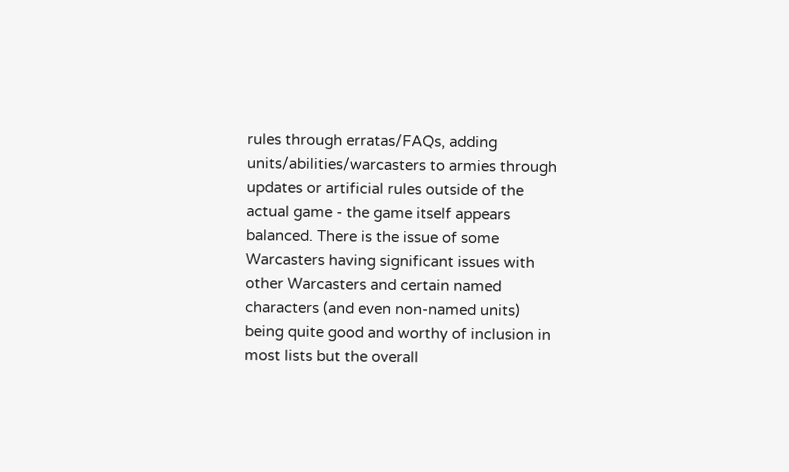rules through erratas/FAQs, adding units/abilities/warcasters to armies through updates or artificial rules outside of the actual game - the game itself appears balanced. There is the issue of some Warcasters having significant issues with other Warcasters and certain named characters (and even non-named units) being quite good and worthy of inclusion in most lists but the overall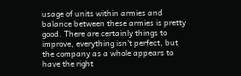usage of units within armies and balance between these armies is pretty good. There are certainly things to improve, everything isn't perfect, but the company as a whole appears to have the right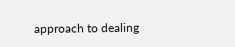approach to dealing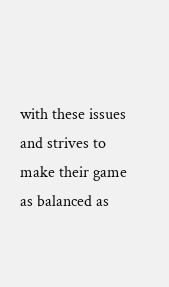with these issues and strives to make their game as balanced as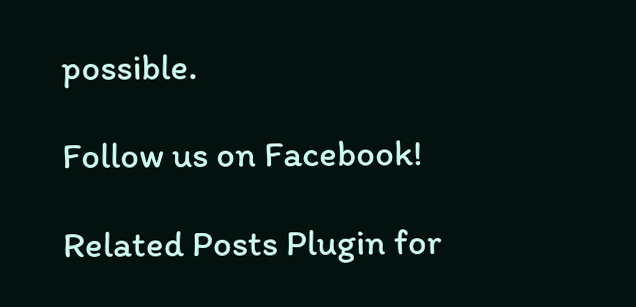possible.

Follow us on Facebook!

Related Posts Plugin for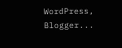WordPress, Blogger...